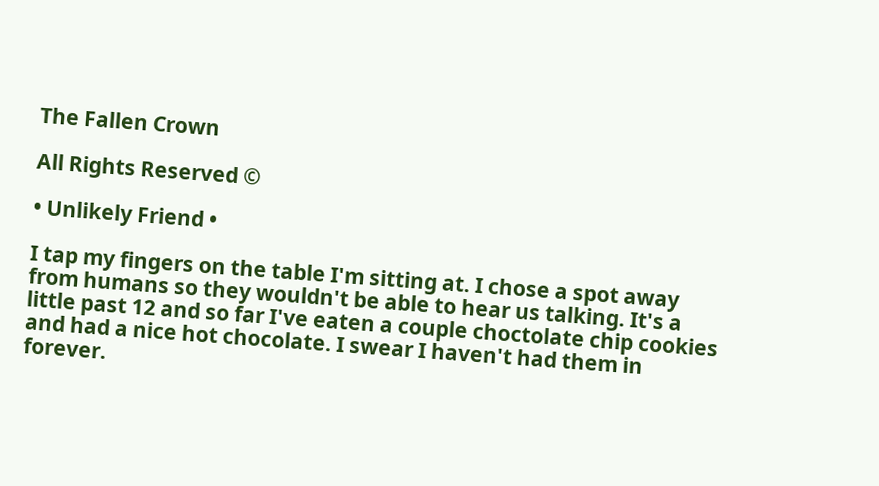The Fallen Crown

All Rights Reserved ©

• Unlikely Friend •

I tap my fingers on the table I'm sitting at. I chose a spot away from humans so they wouldn't be able to hear us talking. It's a little past 12 and so far I've eaten a couple choctolate chip cookies and had a nice hot chocolate. I swear I haven't had them in forever.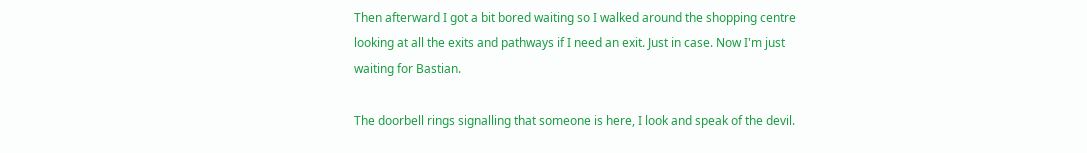Then afterward I got a bit bored waiting so I walked around the shopping centre looking at all the exits and pathways if I need an exit. Just in case. Now I'm just waiting for Bastian.

The doorbell rings signalling that someone is here, I look and speak of the devil.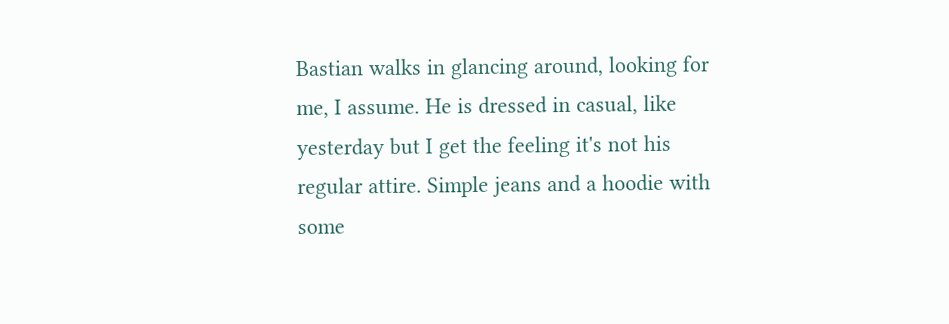Bastian walks in glancing around, looking for me, I assume. He is dressed in casual, like yesterday but I get the feeling it's not his regular attire. Simple jeans and a hoodie with some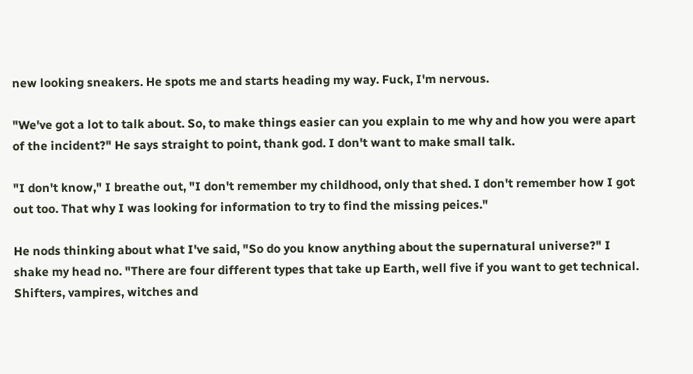new looking sneakers. He spots me and starts heading my way. Fuck, I'm nervous.

"We've got a lot to talk about. So, to make things easier can you explain to me why and how you were apart of the incident?" He says straight to point, thank god. I don't want to make small talk.

"I don't know," I breathe out, "I don't remember my childhood, only that shed. I don't remember how I got out too. That why I was looking for information to try to find the missing peices."

He nods thinking about what I've said, "So do you know anything about the supernatural universe?" I shake my head no. "There are four different types that take up Earth, well five if you want to get technical. Shifters, vampires, witches and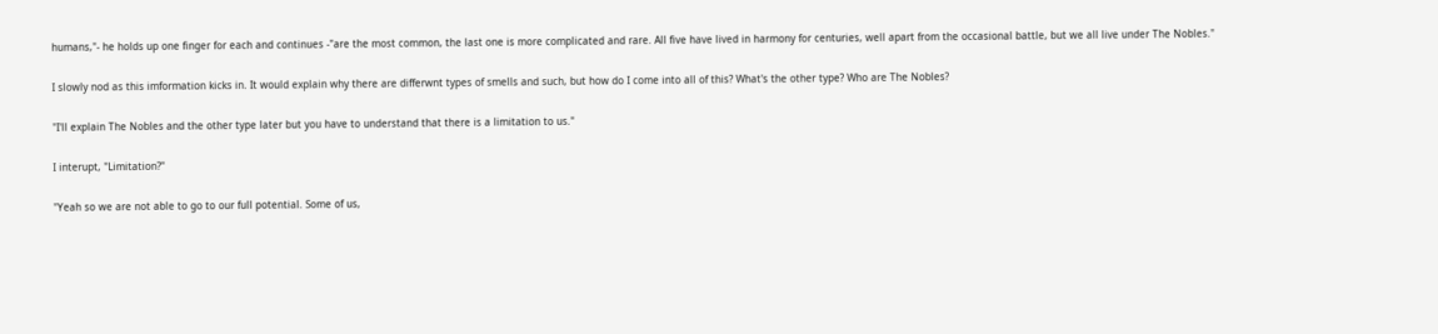humans,"- he holds up one finger for each and continues -"are the most common, the last one is more complicated and rare. All five have lived in harmony for centuries, well apart from the occasional battle, but we all live under The Nobles."

I slowly nod as this imformation kicks in. It would explain why there are differwnt types of smells and such, but how do I come into all of this? What's the other type? Who are The Nobles?

"I'll explain The Nobles and the other type later but you have to understand that there is a limitation to us."

I interupt, "Limitation?"

"Yeah so we are not able to go to our full potential. Some of us,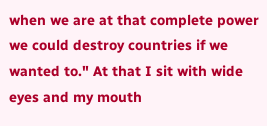when we are at that complete power we could destroy countries if we wanted to." At that I sit with wide eyes and my mouth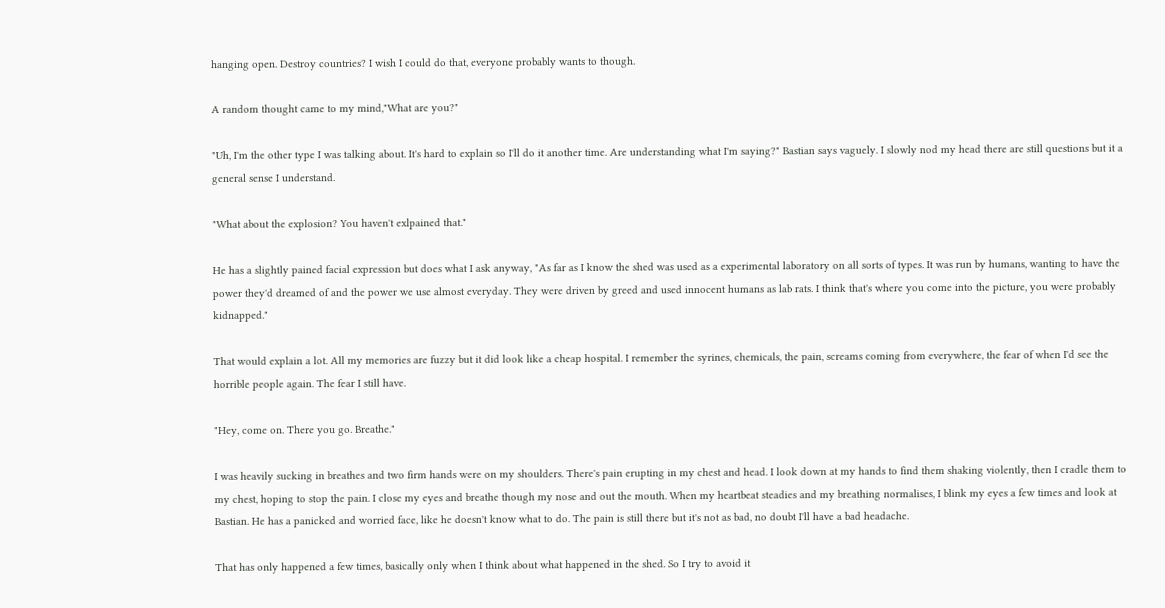hanging open. Destroy countries? I wish I could do that, everyone probably wants to though.

A random thought came to my mind,"What are you?"

"Uh, I'm the other type I was talking about. It's hard to explain so I'll do it another time. Are understanding what I'm saying?" Bastian says vaguely. I slowly nod my head there are still questions but it a general sense I understand.

"What about the explosion? You haven't exlpained that."

He has a slightly pained facial expression but does what I ask anyway, "As far as I know the shed was used as a experimental laboratory on all sorts of types. It was run by humans, wanting to have the power they'd dreamed of and the power we use almost everyday. They were driven by greed and used innocent humans as lab rats. I think that's where you come into the picture, you were probably kidnapped."

That would explain a lot. All my memories are fuzzy but it did look like a cheap hospital. I remember the syrines, chemicals, the pain, screams coming from everywhere, the fear of when I'd see the horrible people again. The fear I still have.

"Hey, come on. There you go. Breathe."

I was heavily sucking in breathes and two firm hands were on my shoulders. There's pain erupting in my chest and head. I look down at my hands to find them shaking violently, then I cradle them to my chest, hoping to stop the pain. I close my eyes and breathe though my nose and out the mouth. When my heartbeat steadies and my breathing normalises, I blink my eyes a few times and look at Bastian. He has a panicked and worried face, like he doesn't know what to do. The pain is still there but it's not as bad, no doubt I'll have a bad headache.

That has only happened a few times, basically only when I think about what happened in the shed. So I try to avoid it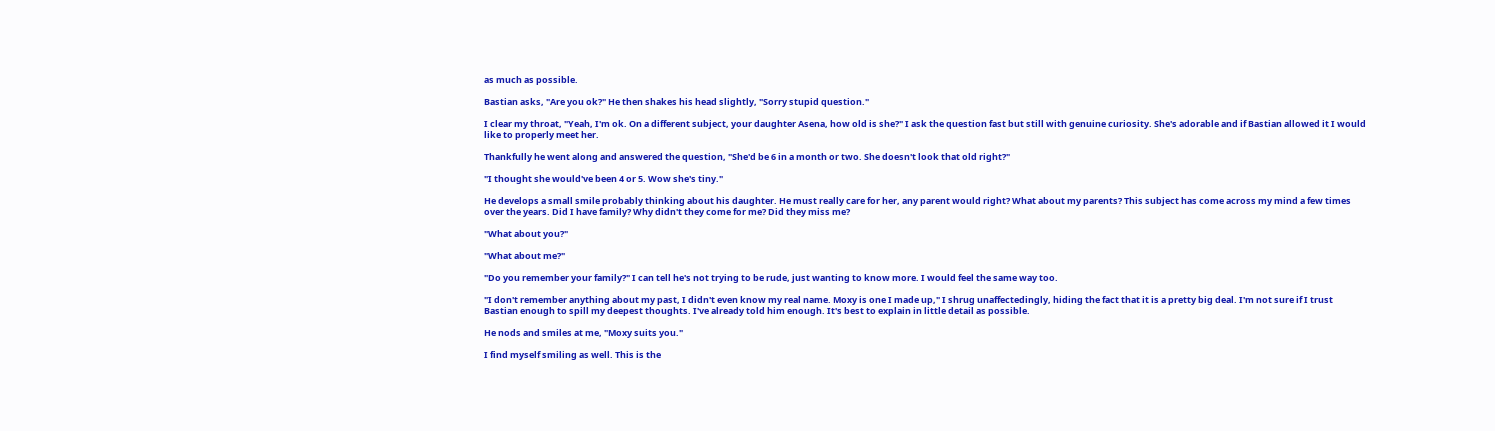as much as possible.

Bastian asks, "Are you ok?" He then shakes his head slightly, "Sorry stupid question."

I clear my throat, "Yeah, I'm ok. On a different subject, your daughter Asena, how old is she?" I ask the question fast but still with genuine curiosity. She's adorable and if Bastian allowed it I would like to properly meet her.

Thankfully he went along and answered the question, "She'd be 6 in a month or two. She doesn't look that old right?"

"I thought she would've been 4 or 5. Wow she's tiny."

He develops a small smile probably thinking about his daughter. He must really care for her, any parent would right? What about my parents? This subject has come across my mind a few times over the years. Did I have family? Why didn't they come for me? Did they miss me?

"What about you?"

"What about me?"

"Do you remember your family?" I can tell he's not trying to be rude, just wanting to know more. I would feel the same way too.

"I don't remember anything about my past, I didn't even know my real name. Moxy is one I made up," I shrug unaffectedingly, hiding the fact that it is a pretty big deal. I'm not sure if I trust Bastian enough to spill my deepest thoughts. I've already told him enough. It's best to explain in little detail as possible.

He nods and smiles at me, "Moxy suits you."

I find myself smiling as well. This is the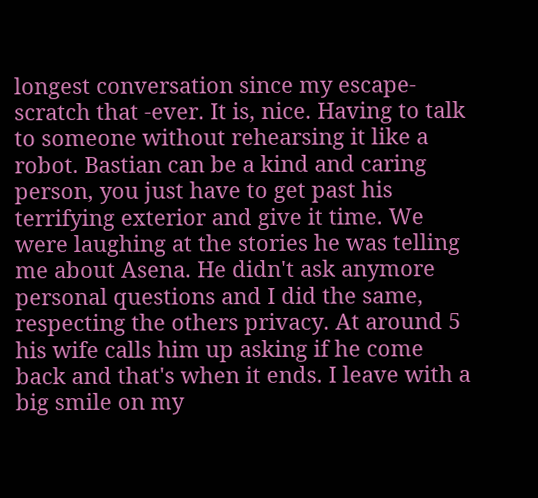longest conversation since my escape- scratch that -ever. It is, nice. Having to talk to someone without rehearsing it like a robot. Bastian can be a kind and caring person, you just have to get past his terrifying exterior and give it time. We were laughing at the stories he was telling me about Asena. He didn't ask anymore personal questions and I did the same, respecting the others privacy. At around 5 his wife calls him up asking if he come back and that's when it ends. I leave with a big smile on my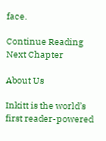face.

Continue Reading Next Chapter

About Us

Inkitt is the world’s first reader-powered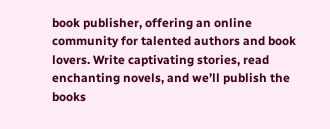book publisher, offering an online community for talented authors and book lovers. Write captivating stories, read enchanting novels, and we’ll publish the books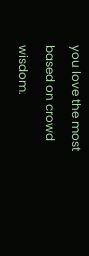you love the most based on crowd wisdom.